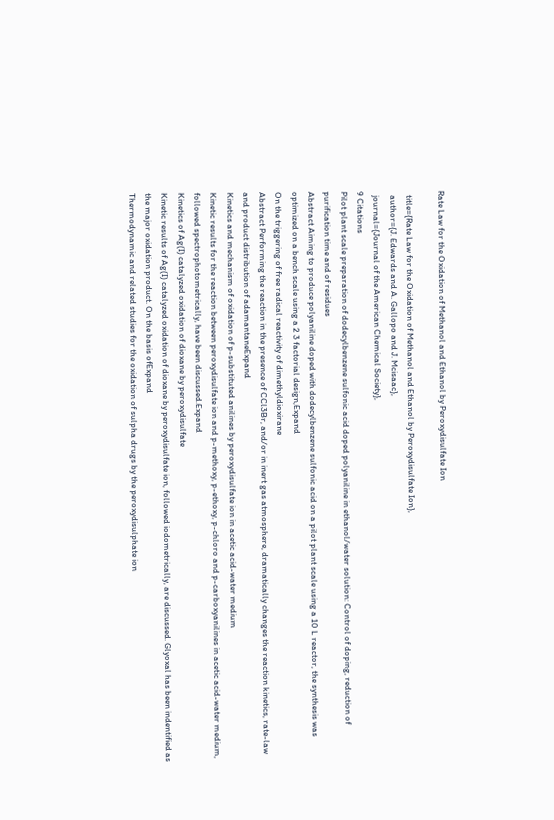Rate Law for the Oxidation of Methanol and Ethanol by Peroxydisulfate Ion

  title={Rate Law for the Oxidation of Methanol and Ethanol by Peroxydisulfate Ion},
  author={J. Edwards and A. Gallopo and J. Mcisaac},
  journal={Journal of the American Chemical Society},
9 Citations
Pilot plant scale preparation of dodecylbenzene sulfonic acid doped polyaniline in ethanol/water solution: Control of doping, reduction of purification time and of residues
Abstract Aiming to produce polyaniline doped with dodecylbenzene sulfonic acid on a pilot plant scale using a 10 L reactor, the synthesis was optimized on a bench scale using a 2 3 factorial design,Expand
On the triggering of free radical reactivity of dimethyldioxirane
Abstract Performing the reaction in the presence of CCl3Br, and/or in inert gas atmosphere, dramatically changes the reaction kinetics, rate-law and product distribution of adamantaneExpand
Kinetics and mechanism of oxidation of p-substituted anilines by peroxydisulfate ion in acetic acid-water medium
Kinetic results for the reaction between peroxydisulfate ion and p-methoxy, p-ethoxy, p-chloro and p-carboxyanilines in acetic acid-water medium, followed spectrophotometrically, have been discussed.Expand
Kinetics of Ag(I) catalyzed oxidation of dioxane by peroxydisulfate
Kinetic results of Ag(I) catalyzed oxidation of dioxane by peroxydisulfate ion, followed iodometrically, are discussed. Glyoxal has been indentified as the major oxidation product. On the basis ofExpand
Thermodynamic and related studies for the oxidation of sulpha drugs by the peroxydisulphate ion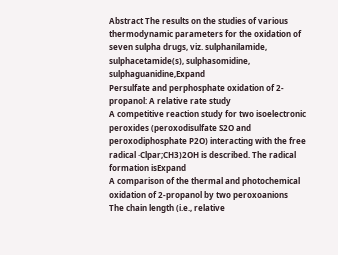Abstract The results on the studies of various thermodynamic parameters for the oxidation of seven sulpha drugs, viz. sulphanilamide, sulphacetamide(s), sulphasomidine, sulphaguanidine,Expand
Persulfate and perphosphate oxidation of 2-propanol: A relative rate study
A competitive reaction study for two isoelectronic peroxides (peroxodisulfate S2O and peroxodiphosphate P2O) interacting with the free radical ·Clpar;CH3)2OH is described. The radical formation isExpand
A comparison of the thermal and photochemical oxidation of 2‐propanol by two peroxoanions
The chain length (i.e., relative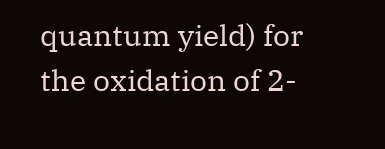quantum yield) for the oxidation of 2-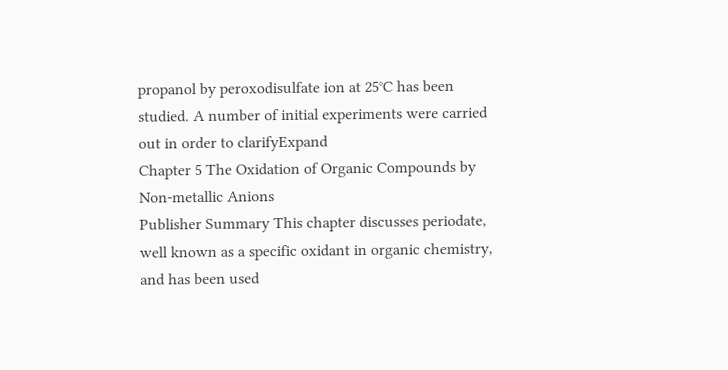propanol by peroxodisulfate ion at 25°C has been studied. A number of initial experiments were carried out in order to clarifyExpand
Chapter 5 The Oxidation of Organic Compounds by Non-metallic Anions
Publisher Summary This chapter discusses periodate, well known as a specific oxidant in organic chemistry, and has been used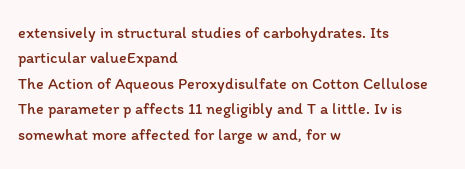extensively in structural studies of carbohydrates. Its particular valueExpand
The Action of Aqueous Peroxydisulfate on Cotton Cellulose
The parameter p affects 11 negligibly and T a little. Iv is somewhat more affected for large w and, for w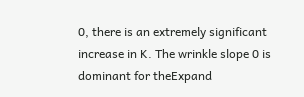0, there is an extremely significant increase in K. The wrinkle slope 0 is dominant for theExpand